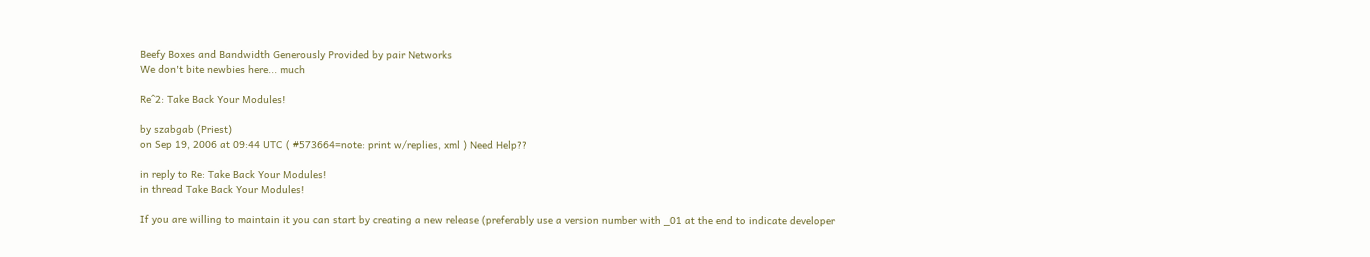Beefy Boxes and Bandwidth Generously Provided by pair Networks
We don't bite newbies here... much

Re^2: Take Back Your Modules!

by szabgab (Priest)
on Sep 19, 2006 at 09:44 UTC ( #573664=note: print w/replies, xml ) Need Help??

in reply to Re: Take Back Your Modules!
in thread Take Back Your Modules!

If you are willing to maintain it you can start by creating a new release (preferably use a version number with _01 at the end to indicate developer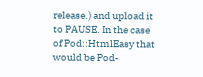release.) and upload it to PAUSE. In the case of Pod::HtmlEasy that would be Pod-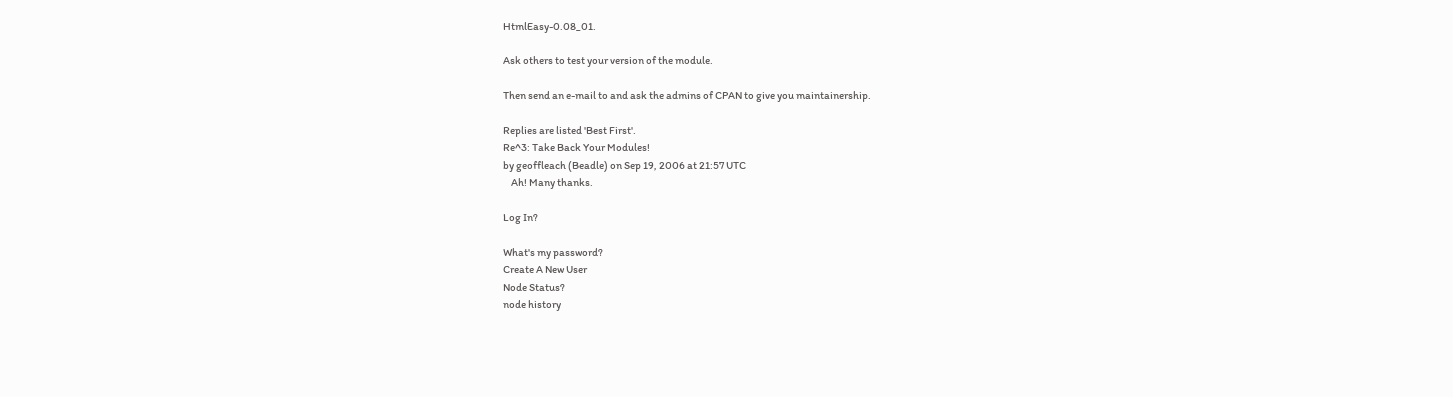HtmlEasy-0.08_01.

Ask others to test your version of the module.

Then send an e-mail to and ask the admins of CPAN to give you maintainership.

Replies are listed 'Best First'.
Re^3: Take Back Your Modules!
by geoffleach (Beadle) on Sep 19, 2006 at 21:57 UTC
    Ah! Many thanks.

Log In?

What's my password?
Create A New User
Node Status?
node history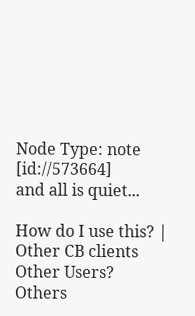Node Type: note [id://573664]
and all is quiet...

How do I use this? | Other CB clients
Other Users?
Others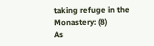taking refuge in the Monastery: (8)
As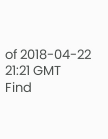of 2018-04-22 21:21 GMT
Find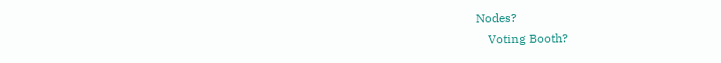Nodes?
    Voting Booth?